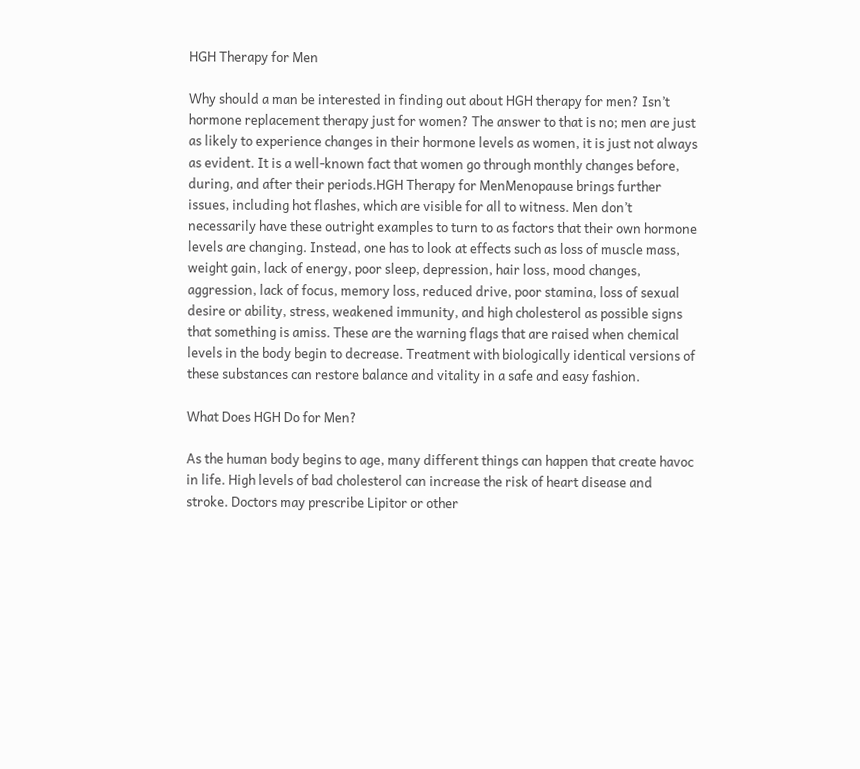HGH Therapy for Men

Why should a man be interested in finding out about HGH therapy for men? Isn’t hormone replacement therapy just for women? The answer to that is no; men are just as likely to experience changes in their hormone levels as women, it is just not always as evident. It is a well-known fact that women go through monthly changes before, during, and after their periods.HGH Therapy for MenMenopause brings further issues, including hot flashes, which are visible for all to witness. Men don’t necessarily have these outright examples to turn to as factors that their own hormone levels are changing. Instead, one has to look at effects such as loss of muscle mass, weight gain, lack of energy, poor sleep, depression, hair loss, mood changes, aggression, lack of focus, memory loss, reduced drive, poor stamina, loss of sexual desire or ability, stress, weakened immunity, and high cholesterol as possible signs that something is amiss. These are the warning flags that are raised when chemical levels in the body begin to decrease. Treatment with biologically identical versions of these substances can restore balance and vitality in a safe and easy fashion.

What Does HGH Do for Men?

As the human body begins to age, many different things can happen that create havoc in life. High levels of bad cholesterol can increase the risk of heart disease and stroke. Doctors may prescribe Lipitor or other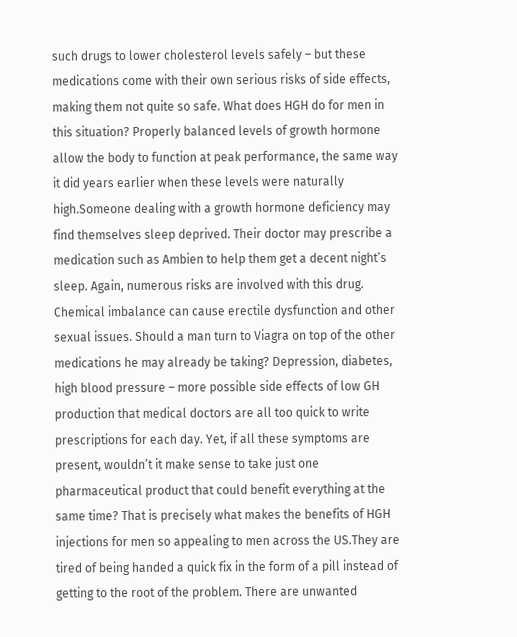such drugs to lower cholesterol levels safely – but these medications come with their own serious risks of side effects, making them not quite so safe. What does HGH do for men in this situation? Properly balanced levels of growth hormone allow the body to function at peak performance, the same way it did years earlier when these levels were naturally high.Someone dealing with a growth hormone deficiency may find themselves sleep deprived. Their doctor may prescribe a medication such as Ambien to help them get a decent night’s sleep. Again, numerous risks are involved with this drug. Chemical imbalance can cause erectile dysfunction and other sexual issues. Should a man turn to Viagra on top of the other medications he may already be taking? Depression, diabetes, high blood pressure – more possible side effects of low GH production that medical doctors are all too quick to write prescriptions for each day. Yet, if all these symptoms are present, wouldn’t it make sense to take just one pharmaceutical product that could benefit everything at the same time? That is precisely what makes the benefits of HGH injections for men so appealing to men across the US.They are tired of being handed a quick fix in the form of a pill instead of getting to the root of the problem. There are unwanted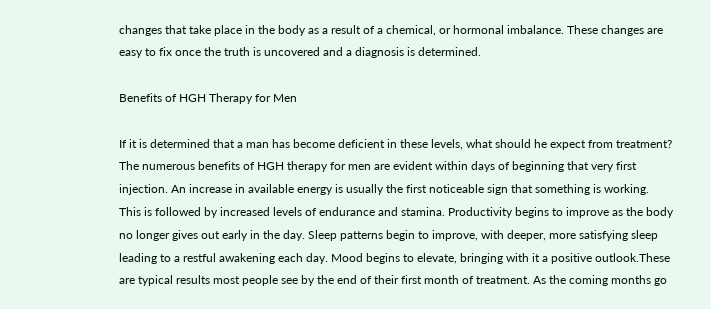changes that take place in the body as a result of a chemical, or hormonal imbalance. These changes are easy to fix once the truth is uncovered and a diagnosis is determined.

Benefits of HGH Therapy for Men

If it is determined that a man has become deficient in these levels, what should he expect from treatment? The numerous benefits of HGH therapy for men are evident within days of beginning that very first injection. An increase in available energy is usually the first noticeable sign that something is working. This is followed by increased levels of endurance and stamina. Productivity begins to improve as the body no longer gives out early in the day. Sleep patterns begin to improve, with deeper, more satisfying sleep leading to a restful awakening each day. Mood begins to elevate, bringing with it a positive outlook.These are typical results most people see by the end of their first month of treatment. As the coming months go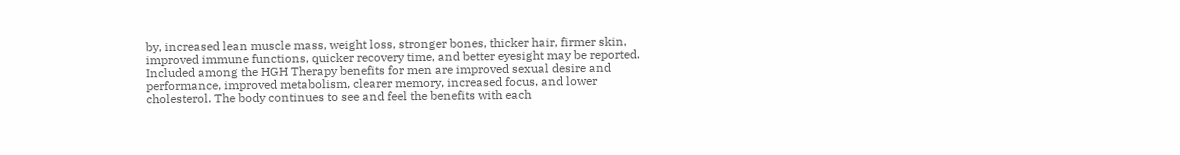by, increased lean muscle mass, weight loss, stronger bones, thicker hair, firmer skin, improved immune functions, quicker recovery time, and better eyesight may be reported. Included among the HGH Therapy benefits for men are improved sexual desire and performance, improved metabolism, clearer memory, increased focus, and lower cholesterol. The body continues to see and feel the benefits with each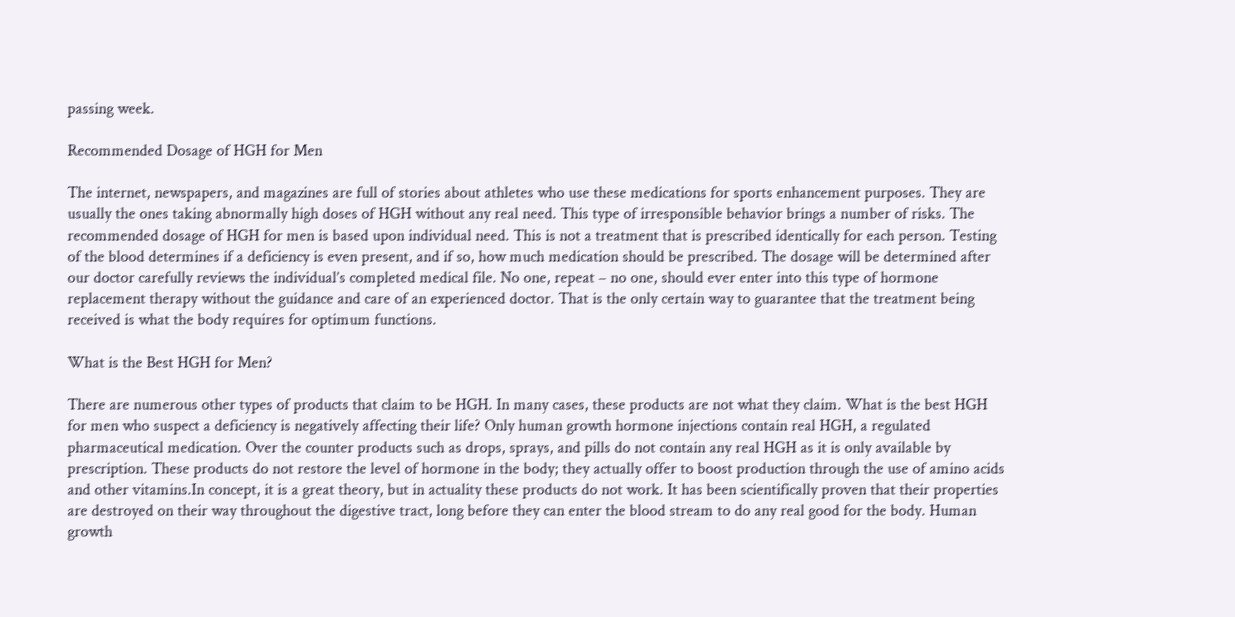passing week.

Recommended Dosage of HGH for Men

The internet, newspapers, and magazines are full of stories about athletes who use these medications for sports enhancement purposes. They are usually the ones taking abnormally high doses of HGH without any real need. This type of irresponsible behavior brings a number of risks. The recommended dosage of HGH for men is based upon individual need. This is not a treatment that is prescribed identically for each person. Testing of the blood determines if a deficiency is even present, and if so, how much medication should be prescribed. The dosage will be determined after our doctor carefully reviews the individual’s completed medical file. No one, repeat – no one, should ever enter into this type of hormone replacement therapy without the guidance and care of an experienced doctor. That is the only certain way to guarantee that the treatment being received is what the body requires for optimum functions.

What is the Best HGH for Men?

There are numerous other types of products that claim to be HGH. In many cases, these products are not what they claim. What is the best HGH for men who suspect a deficiency is negatively affecting their life? Only human growth hormone injections contain real HGH, a regulated pharmaceutical medication. Over the counter products such as drops, sprays, and pills do not contain any real HGH as it is only available by prescription. These products do not restore the level of hormone in the body; they actually offer to boost production through the use of amino acids and other vitamins.In concept, it is a great theory, but in actuality these products do not work. It has been scientifically proven that their properties are destroyed on their way throughout the digestive tract, long before they can enter the blood stream to do any real good for the body. Human growth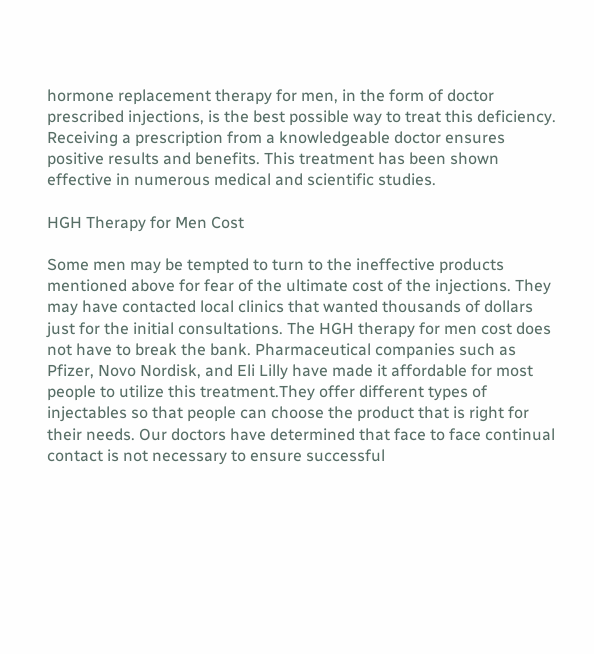hormone replacement therapy for men, in the form of doctor prescribed injections, is the best possible way to treat this deficiency. Receiving a prescription from a knowledgeable doctor ensures positive results and benefits. This treatment has been shown effective in numerous medical and scientific studies.

HGH Therapy for Men Cost

Some men may be tempted to turn to the ineffective products mentioned above for fear of the ultimate cost of the injections. They may have contacted local clinics that wanted thousands of dollars just for the initial consultations. The HGH therapy for men cost does not have to break the bank. Pharmaceutical companies such as Pfizer, Novo Nordisk, and Eli Lilly have made it affordable for most people to utilize this treatment.They offer different types of injectables so that people can choose the product that is right for their needs. Our doctors have determined that face to face continual contact is not necessary to ensure successful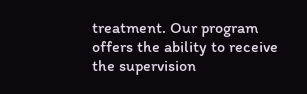treatment. Our program offers the ability to receive the supervision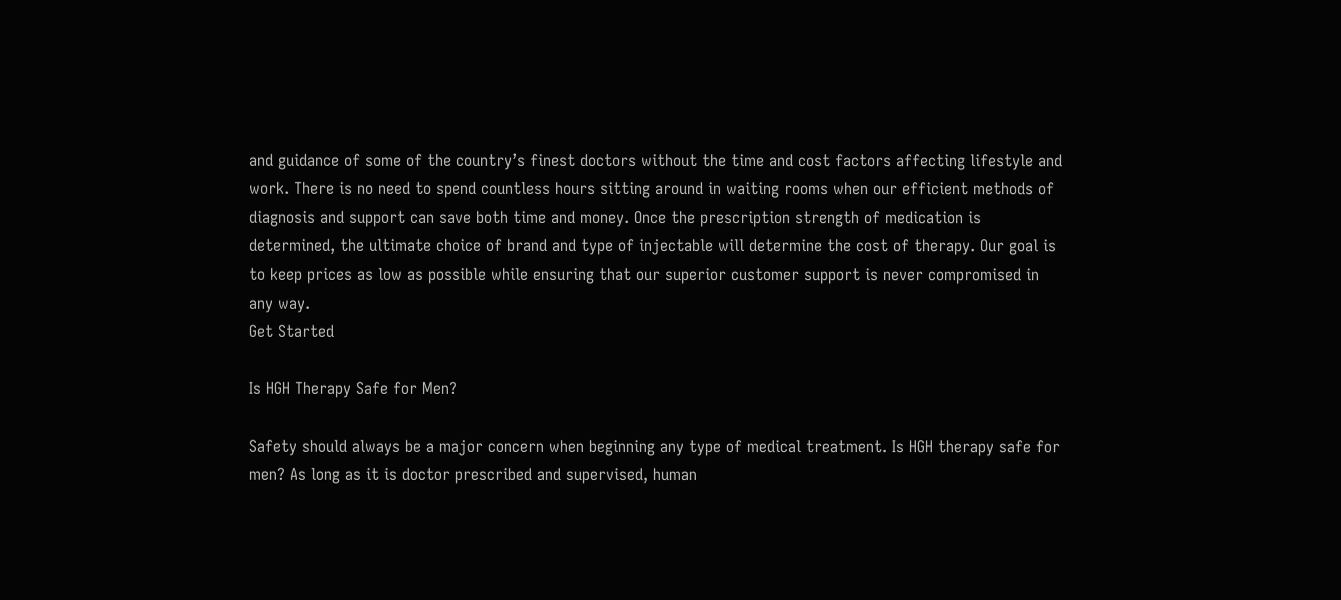and guidance of some of the country’s finest doctors without the time and cost factors affecting lifestyle and work. There is no need to spend countless hours sitting around in waiting rooms when our efficient methods of diagnosis and support can save both time and money. Once the prescription strength of medication is determined, the ultimate choice of brand and type of injectable will determine the cost of therapy. Our goal is to keep prices as low as possible while ensuring that our superior customer support is never compromised in any way.
Get Started

Is HGH Therapy Safe for Men?

Safety should always be a major concern when beginning any type of medical treatment. Is HGH therapy safe for men? As long as it is doctor prescribed and supervised, human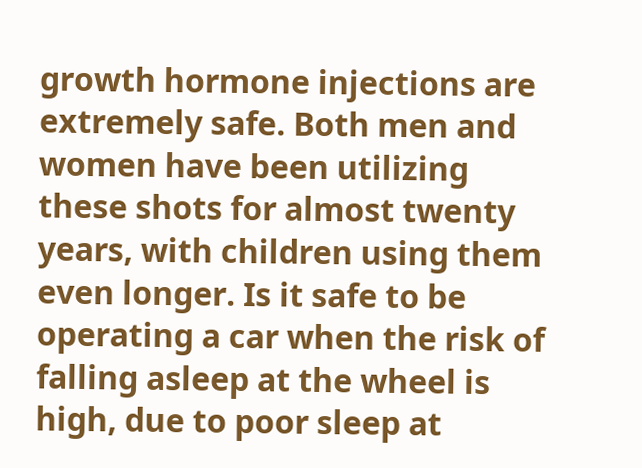growth hormone injections are extremely safe. Both men and women have been utilizing these shots for almost twenty years, with children using them even longer. Is it safe to be operating a car when the risk of falling asleep at the wheel is high, due to poor sleep at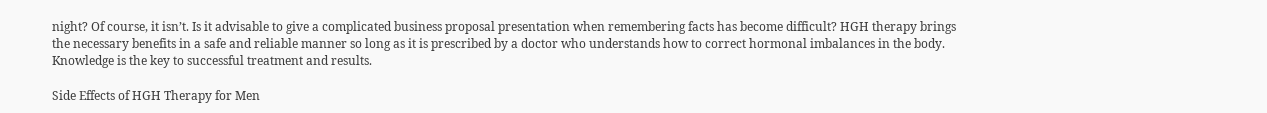night? Of course, it isn’t. Is it advisable to give a complicated business proposal presentation when remembering facts has become difficult? HGH therapy brings the necessary benefits in a safe and reliable manner so long as it is prescribed by a doctor who understands how to correct hormonal imbalances in the body. Knowledge is the key to successful treatment and results.

Side Effects of HGH Therapy for Men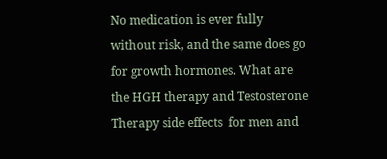No medication is ever fully without risk, and the same does go for growth hormones. What are the HGH therapy and Testosterone Therapy side effects  for men and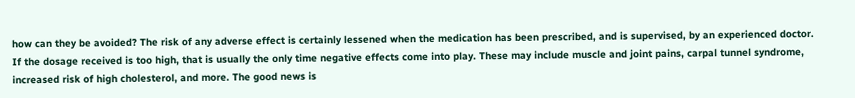how can they be avoided? The risk of any adverse effect is certainly lessened when the medication has been prescribed, and is supervised, by an experienced doctor. If the dosage received is too high, that is usually the only time negative effects come into play. These may include muscle and joint pains, carpal tunnel syndrome, increased risk of high cholesterol, and more. The good news is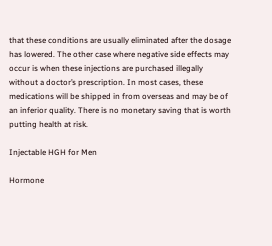that these conditions are usually eliminated after the dosage has lowered. The other case where negative side effects may occur is when these injections are purchased illegally without a doctor’s prescription. In most cases, these medications will be shipped in from overseas and may be of an inferior quality. There is no monetary saving that is worth putting health at risk.

Injectable HGH for Men

Hormone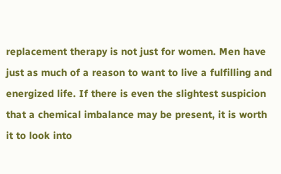replacement therapy is not just for women. Men have just as much of a reason to want to live a fulfilling and energized life. If there is even the slightest suspicion that a chemical imbalance may be present, it is worth it to look into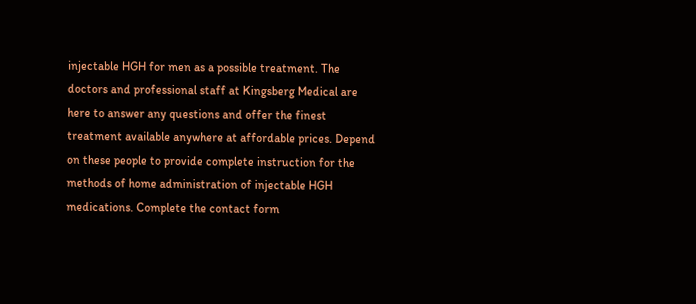injectable HGH for men as a possible treatment. The doctors and professional staff at Kingsberg Medical are here to answer any questions and offer the finest treatment available anywhere at affordable prices. Depend on these people to provide complete instruction for the methods of home administration of injectable HGH medications. Complete the contact form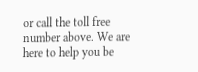or call the toll free number above. We are here to help you be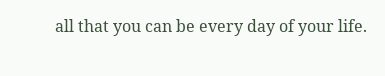all that you can be every day of your life.